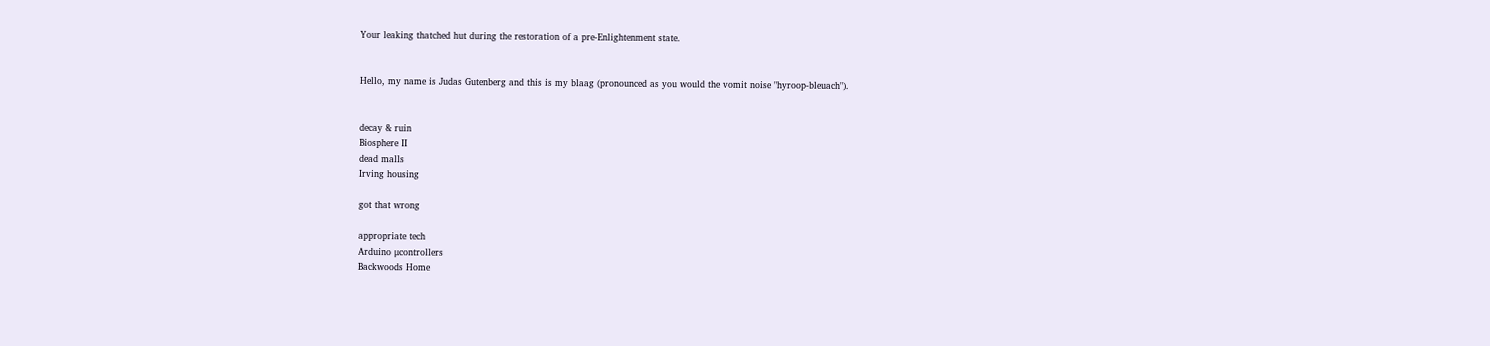Your leaking thatched hut during the restoration of a pre-Enlightenment state.


Hello, my name is Judas Gutenberg and this is my blaag (pronounced as you would the vomit noise "hyroop-bleuach").


decay & ruin
Biosphere II
dead malls
Irving housing

got that wrong

appropriate tech
Arduino μcontrollers
Backwoods Home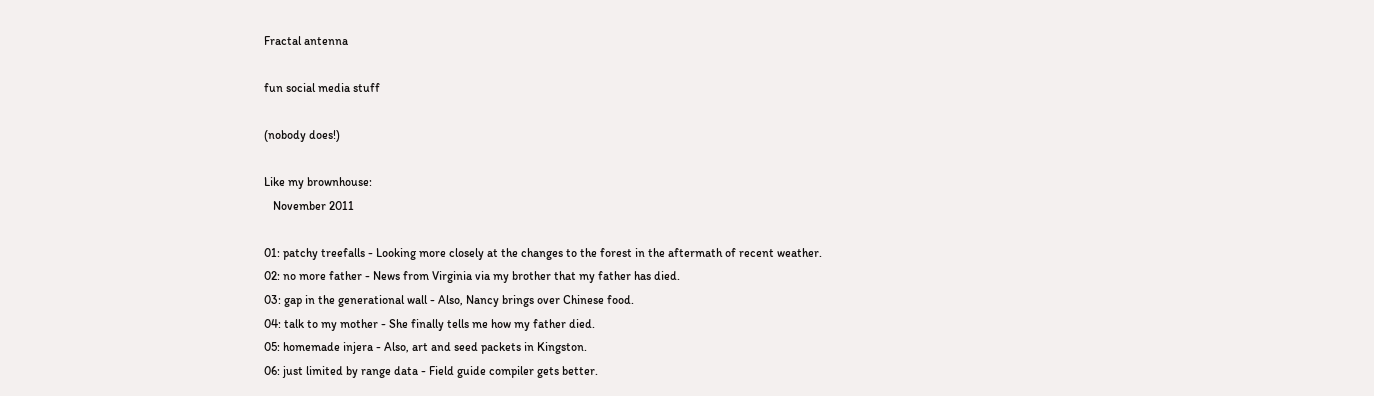Fractal antenna

fun social media stuff

(nobody does!)

Like my brownhouse:
   November 2011

01: patchy treefalls - Looking more closely at the changes to the forest in the aftermath of recent weather.
02: no more father - News from Virginia via my brother that my father has died.
03: gap in the generational wall - Also, Nancy brings over Chinese food.
04: talk to my mother - She finally tells me how my father died.
05: homemade injera - Also, art and seed packets in Kingston.
06: just limited by range data - Field guide compiler gets better.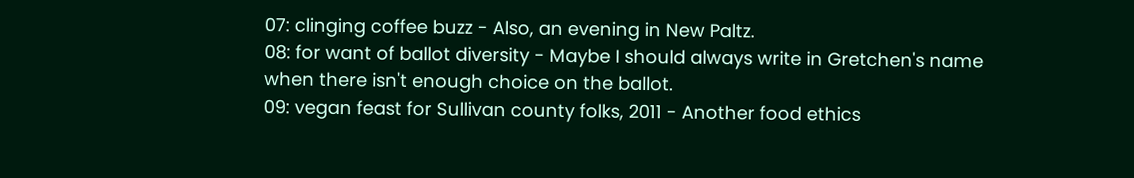07: clinging coffee buzz - Also, an evening in New Paltz.
08: for want of ballot diversity - Maybe I should always write in Gretchen's name when there isn't enough choice on the ballot.
09: vegan feast for Sullivan county folks, 2011 - Another food ethics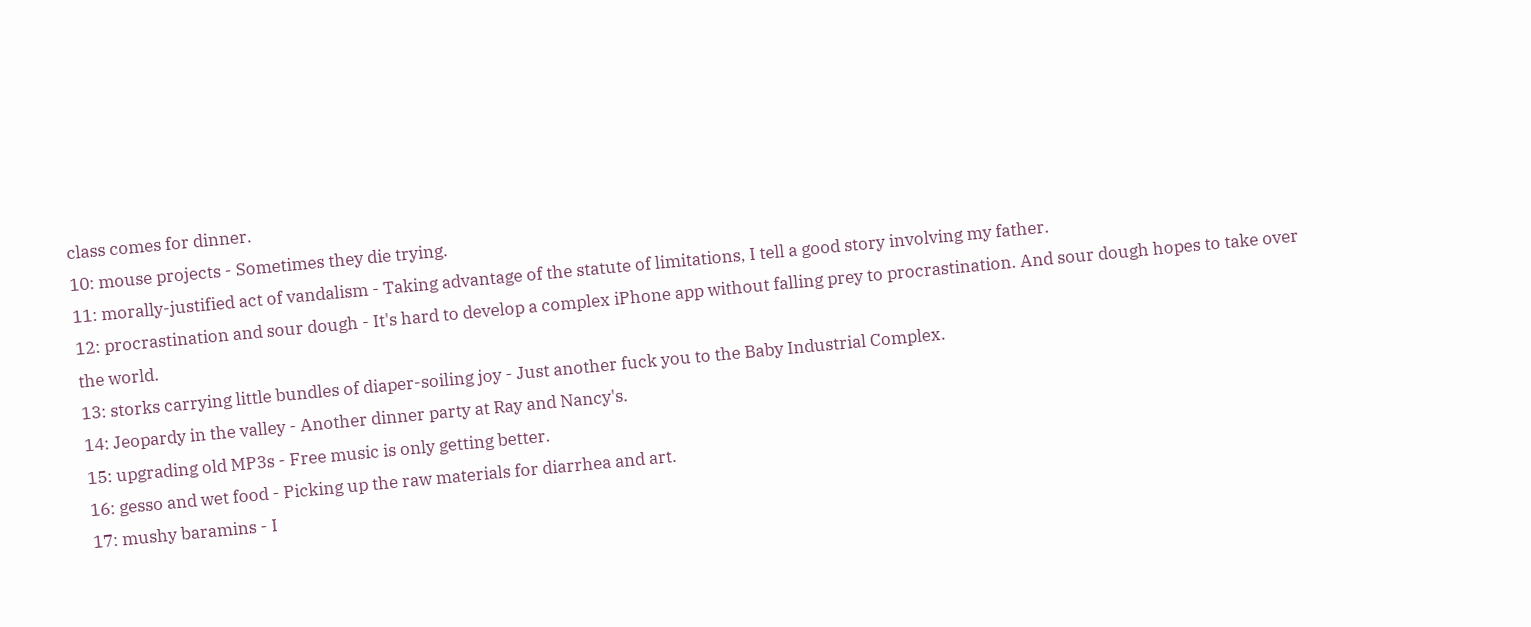class comes for dinner.
10: mouse projects - Sometimes they die trying.
11: morally-justified act of vandalism - Taking advantage of the statute of limitations, I tell a good story involving my father.
12: procrastination and sour dough - It's hard to develop a complex iPhone app without falling prey to procrastination. And sour dough hopes to take over the world.
13: storks carrying little bundles of diaper-soiling joy - Just another fuck you to the Baby Industrial Complex.
14: Jeopardy in the valley - Another dinner party at Ray and Nancy's.
15: upgrading old MP3s - Free music is only getting better.
16: gesso and wet food - Picking up the raw materials for diarrhea and art.
17: mushy baramins - I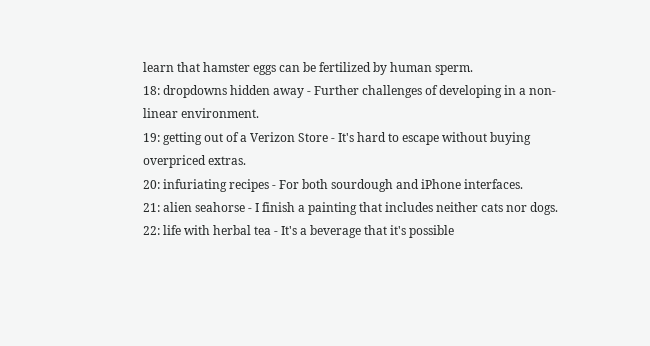learn that hamster eggs can be fertilized by human sperm.
18: dropdowns hidden away - Further challenges of developing in a non-linear environment.
19: getting out of a Verizon Store - It's hard to escape without buying overpriced extras.
20: infuriating recipes - For both sourdough and iPhone interfaces.
21: alien seahorse - I finish a painting that includes neither cats nor dogs.
22: life with herbal tea - It's a beverage that it's possible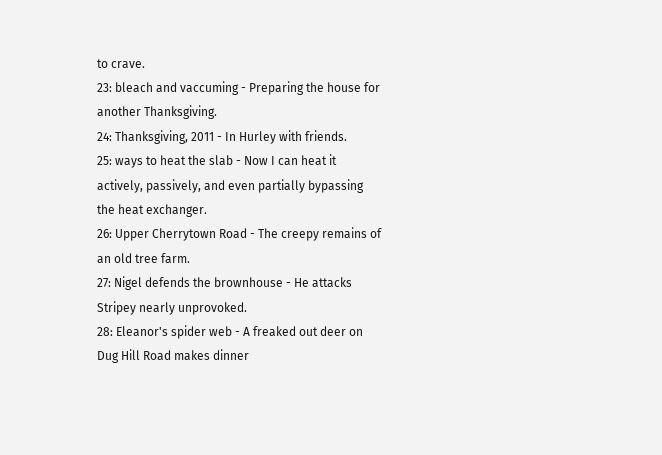to crave.
23: bleach and vaccuming - Preparing the house for another Thanksgiving.
24: Thanksgiving, 2011 - In Hurley with friends.
25: ways to heat the slab - Now I can heat it actively, passively, and even partially bypassing the heat exchanger.
26: Upper Cherrytown Road - The creepy remains of an old tree farm.
27: Nigel defends the brownhouse - He attacks Stripey nearly unprovoked.
28: Eleanor's spider web - A freaked out deer on Dug Hill Road makes dinner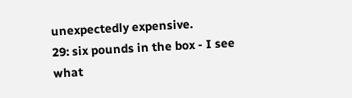unexpectedly expensive.
29: six pounds in the box - I see what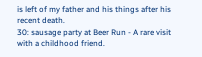is left of my father and his things after his recent death.
30: sausage party at Beer Run - A rare visit with a childhood friend.